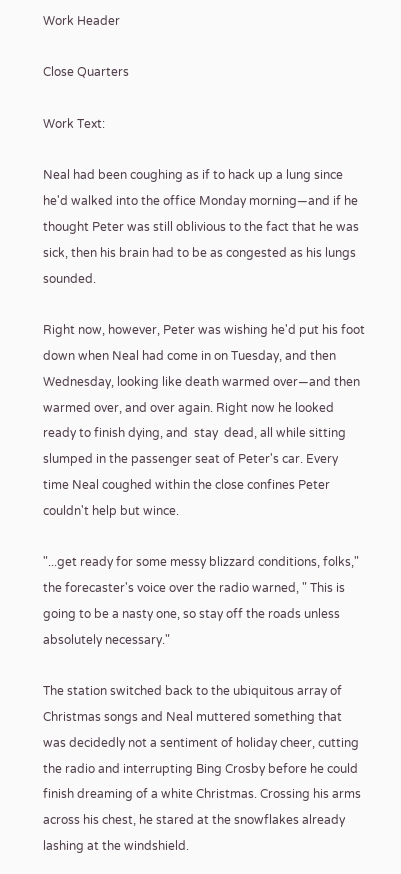Work Header

Close Quarters

Work Text:

Neal had been coughing as if to hack up a lung since he'd walked into the office Monday morning—and if he thought Peter was still oblivious to the fact that he was sick, then his brain had to be as congested as his lungs sounded.

Right now, however, Peter was wishing he'd put his foot down when Neal had come in on Tuesday, and then Wednesday, looking like death warmed over—and then warmed over, and over again. Right now he looked ready to finish dying, and  stay  dead, all while sitting slumped in the passenger seat of Peter's car. Every time Neal coughed within the close confines Peter couldn't help but wince.

"...get ready for some messy blizzard conditions, folks,"  the forecaster's voice over the radio warned, " This is going to be a nasty one, so stay off the roads unless absolutely necessary."

The station switched back to the ubiquitous array of Christmas songs and Neal muttered something that was decidedly not a sentiment of holiday cheer, cutting the radio and interrupting Bing Crosby before he could finish dreaming of a white Christmas. Crossing his arms across his chest, he stared at the snowflakes already lashing at the windshield.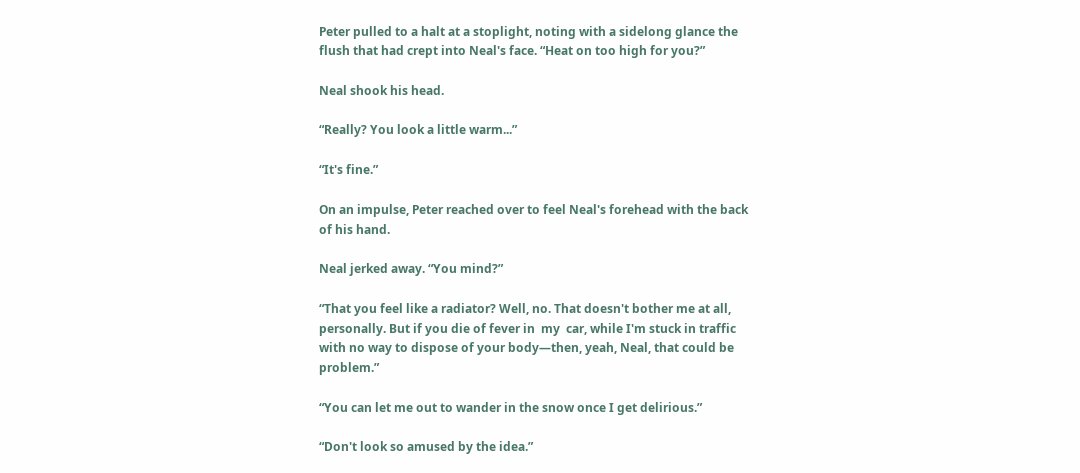Peter pulled to a halt at a stoplight, noting with a sidelong glance the flush that had crept into Neal's face. “Heat on too high for you?”

Neal shook his head.

“Really? You look a little warm...”

“It's fine.”

On an impulse, Peter reached over to feel Neal's forehead with the back of his hand.

Neal jerked away. “You mind?”

“That you feel like a radiator? Well, no. That doesn't bother me at all, personally. But if you die of fever in  my  car, while I'm stuck in traffic with no way to dispose of your body—then, yeah, Neal, that could be problem.”

“You can let me out to wander in the snow once I get delirious.”

“Don't look so amused by the idea.”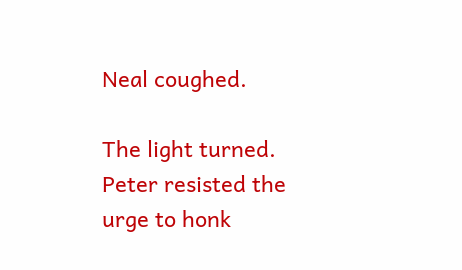Neal coughed.

The light turned. Peter resisted the urge to honk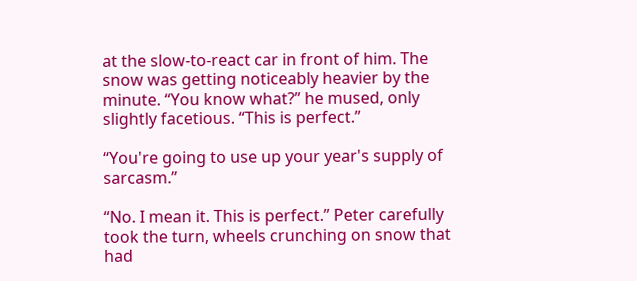at the slow-to-react car in front of him. The snow was getting noticeably heavier by the minute. “You know what?” he mused, only slightly facetious. “This is perfect.”

“You're going to use up your year's supply of sarcasm.”

“No. I mean it. This is perfect.” Peter carefully took the turn, wheels crunching on snow that had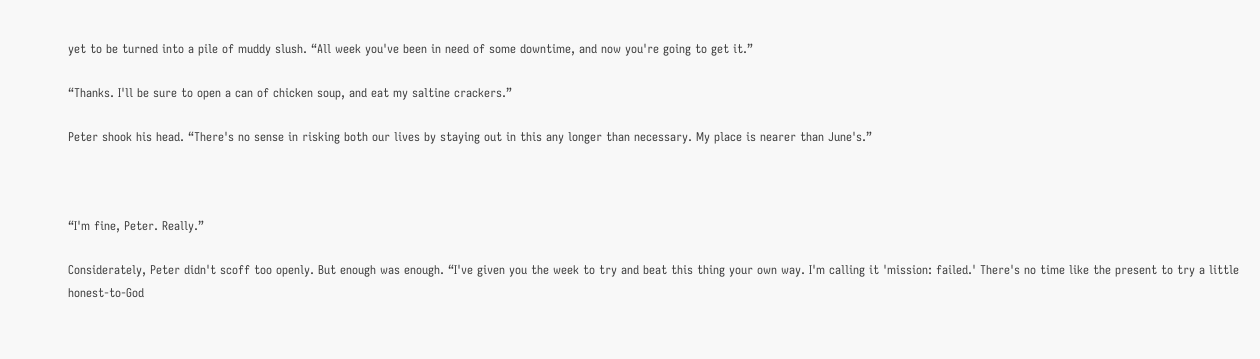yet to be turned into a pile of muddy slush. “All week you've been in need of some downtime, and now you're going to get it.”

“Thanks. I'll be sure to open a can of chicken soup, and eat my saltine crackers.”

Peter shook his head. “There's no sense in risking both our lives by staying out in this any longer than necessary. My place is nearer than June's.”



“I'm fine, Peter. Really.”

Considerately, Peter didn't scoff too openly. But enough was enough. “I've given you the week to try and beat this thing your own way. I'm calling it 'mission: failed.' There's no time like the present to try a little honest-to-God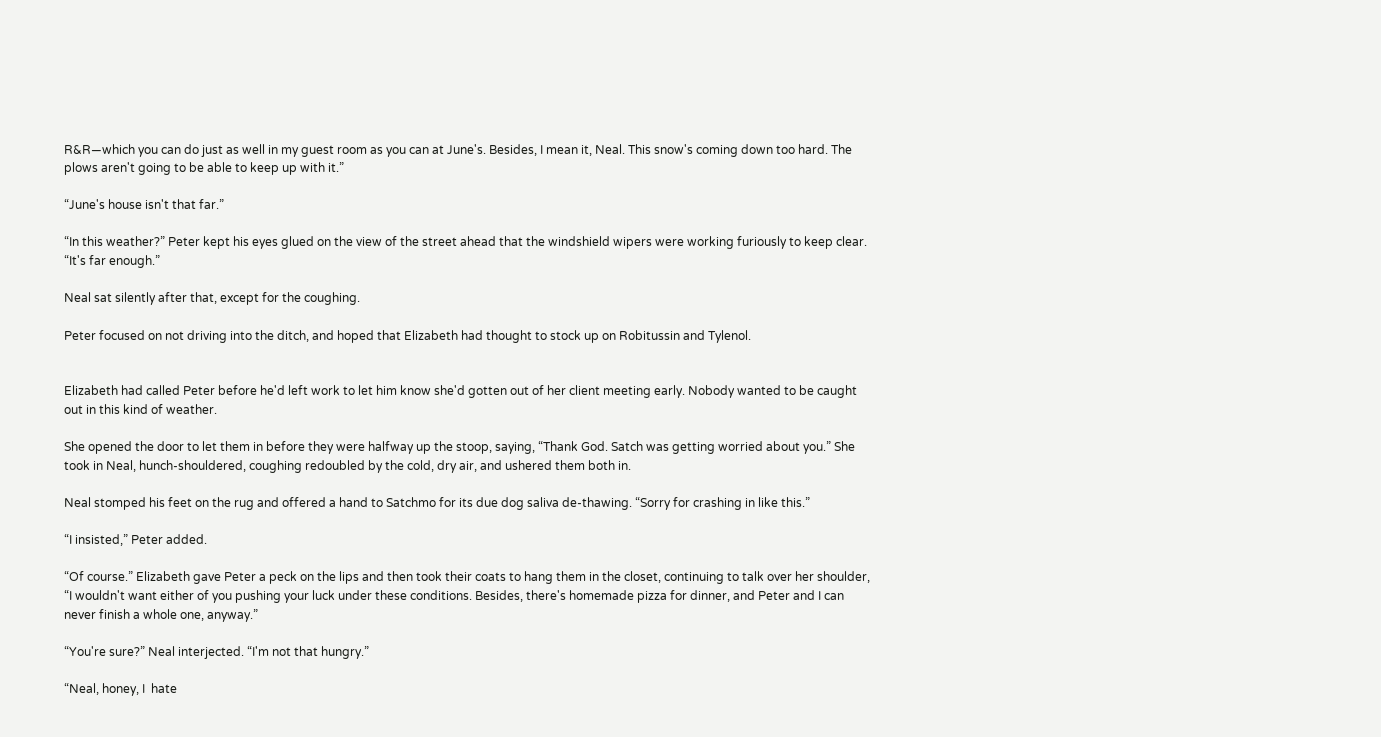R&R—which you can do just as well in my guest room as you can at June's. Besides, I mean it, Neal. This snow's coming down too hard. The plows aren't going to be able to keep up with it.”

“June's house isn't that far.”

“In this weather?” Peter kept his eyes glued on the view of the street ahead that the windshield wipers were working furiously to keep clear. “It's far enough.”

Neal sat silently after that, except for the coughing.

Peter focused on not driving into the ditch, and hoped that Elizabeth had thought to stock up on Robitussin and Tylenol.


Elizabeth had called Peter before he'd left work to let him know she'd gotten out of her client meeting early. Nobody wanted to be caught out in this kind of weather.

She opened the door to let them in before they were halfway up the stoop, saying, “Thank God. Satch was getting worried about you.” She took in Neal, hunch-shouldered, coughing redoubled by the cold, dry air, and ushered them both in.

Neal stomped his feet on the rug and offered a hand to Satchmo for its due dog saliva de-thawing. “Sorry for crashing in like this.”

“I insisted,” Peter added.

“Of course.” Elizabeth gave Peter a peck on the lips and then took their coats to hang them in the closet, continuing to talk over her shoulder, “I wouldn't want either of you pushing your luck under these conditions. Besides, there's homemade pizza for dinner, and Peter and I can never finish a whole one, anyway.”

“You're sure?” Neal interjected. “I'm not that hungry.”

“Neal, honey, I  hate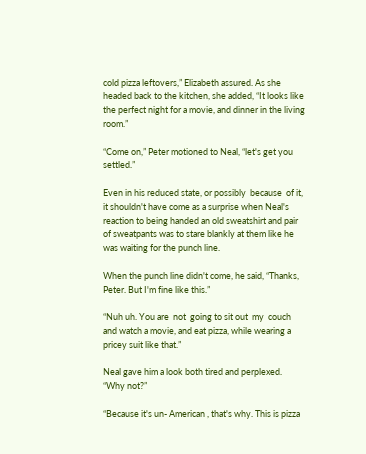cold pizza leftovers,” Elizabeth assured. As she headed back to the kitchen, she added, “It looks like the perfect night for a movie, and dinner in the living room.”

“Come on,” Peter motioned to Neal, “let's get you settled.”

Even in his reduced state, or possibly  because  of it, it shouldn't have come as a surprise when Neal's reaction to being handed an old sweatshirt and pair of sweatpants was to stare blankly at them like he was waiting for the punch line.

When the punch line didn't come, he said, “Thanks, Peter. But I'm fine like this.”

“Nuh uh. You are  not  going to sit out  my  couch and watch a movie, and eat pizza, while wearing a pricey suit like that.”

Neal gave him a look both tired and perplexed. “Why not?”

“Because it's un- American , that's why. This is pizza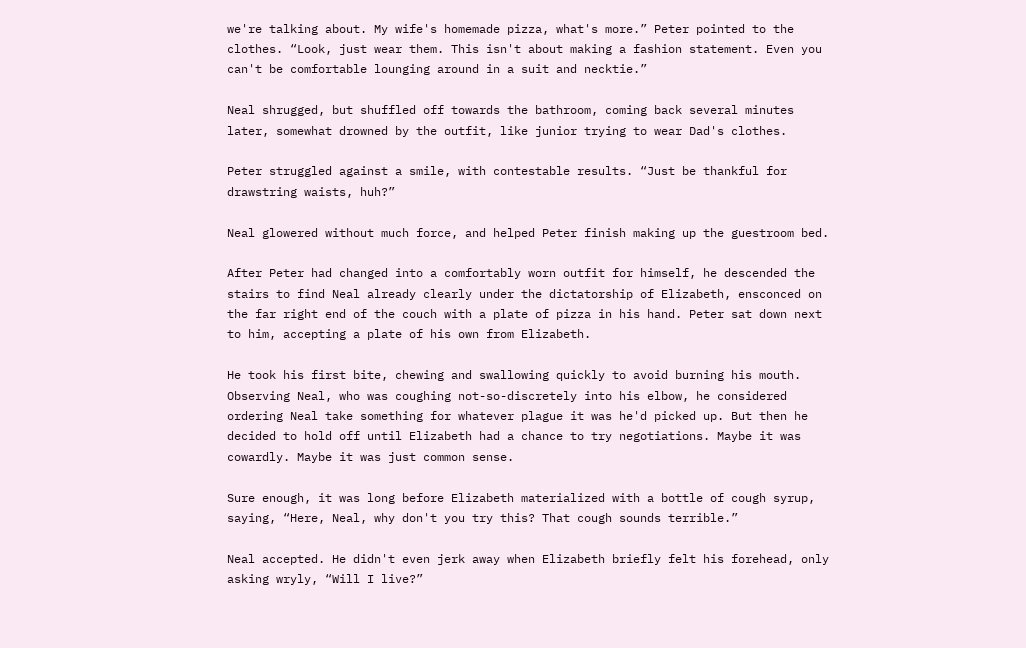we're talking about. My wife's homemade pizza, what's more.” Peter pointed to the clothes. “Look, just wear them. This isn't about making a fashion statement. Even you can't be comfortable lounging around in a suit and necktie.”

Neal shrugged, but shuffled off towards the bathroom, coming back several minutes later, somewhat drowned by the outfit, like junior trying to wear Dad's clothes.

Peter struggled against a smile, with contestable results. “Just be thankful for drawstring waists, huh?”

Neal glowered without much force, and helped Peter finish making up the guestroom bed.

After Peter had changed into a comfortably worn outfit for himself, he descended the stairs to find Neal already clearly under the dictatorship of Elizabeth, ensconced on the far right end of the couch with a plate of pizza in his hand. Peter sat down next to him, accepting a plate of his own from Elizabeth.

He took his first bite, chewing and swallowing quickly to avoid burning his mouth. Observing Neal, who was coughing not-so-discretely into his elbow, he considered ordering Neal take something for whatever plague it was he'd picked up. But then he decided to hold off until Elizabeth had a chance to try negotiations. Maybe it was cowardly. Maybe it was just common sense.

Sure enough, it was long before Elizabeth materialized with a bottle of cough syrup, saying, “Here, Neal, why don't you try this? That cough sounds terrible.”

Neal accepted. He didn't even jerk away when Elizabeth briefly felt his forehead, only asking wryly, “Will I live?”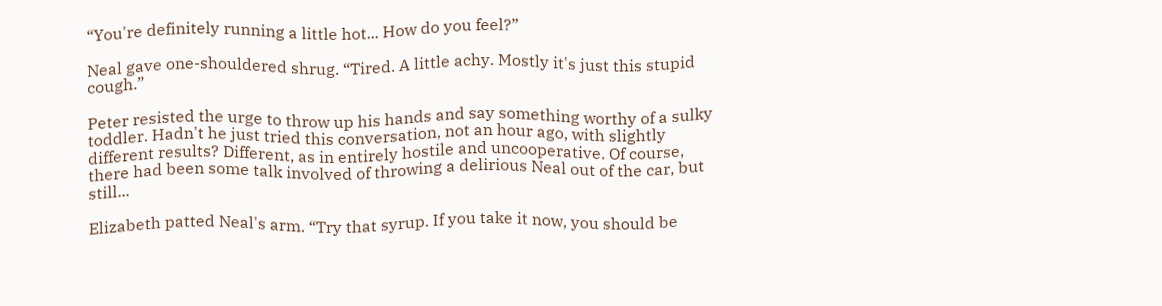“You're definitely running a little hot... How do you feel?”

Neal gave one-shouldered shrug. “Tired. A little achy. Mostly it's just this stupid cough.”

Peter resisted the urge to throw up his hands and say something worthy of a sulky toddler. Hadn't he just tried this conversation, not an hour ago, with slightly different results? Different, as in entirely hostile and uncooperative. Of course, there had been some talk involved of throwing a delirious Neal out of the car, but  still...

Elizabeth patted Neal's arm. “Try that syrup. If you take it now, you should be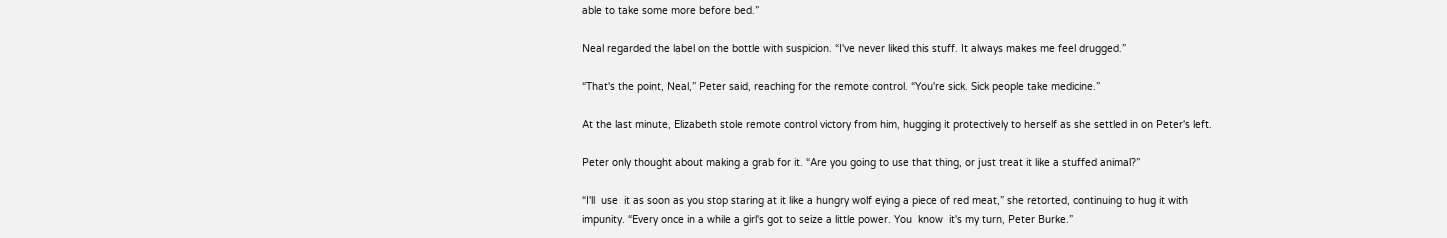able to take some more before bed.”

Neal regarded the label on the bottle with suspicion. “I've never liked this stuff. It always makes me feel drugged.”

“That's the point, Neal,” Peter said, reaching for the remote control. “You're sick. Sick people take medicine.”

At the last minute, Elizabeth stole remote control victory from him, hugging it protectively to herself as she settled in on Peter's left.

Peter only thought about making a grab for it. “Are you going to use that thing, or just treat it like a stuffed animal?”

“I'll  use  it as soon as you stop staring at it like a hungry wolf eying a piece of red meat,” she retorted, continuing to hug it with impunity. “Every once in a while a girl's got to seize a little power. You  know  it's my turn, Peter Burke.”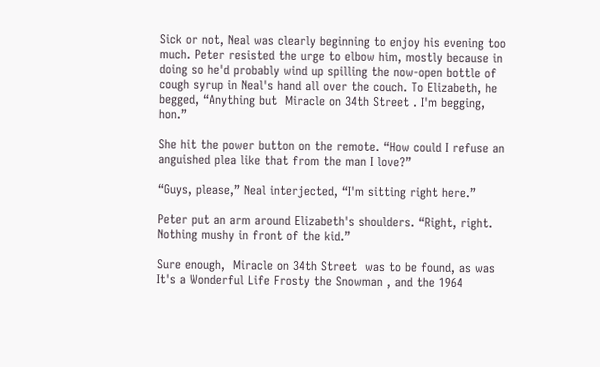Sick or not, Neal was clearly beginning to enjoy his evening too much. Peter resisted the urge to elbow him, mostly because in doing so he'd probably wind up spilling the now-open bottle of cough syrup in Neal's hand all over the couch. To Elizabeth, he begged, “Anything but  Miracle on 34th Street . I'm begging, hon.”

She hit the power button on the remote. “How could I refuse an anguished plea like that from the man I love?”

“Guys, please,” Neal interjected, “I'm sitting right here.”

Peter put an arm around Elizabeth's shoulders. “Right, right. Nothing mushy in front of the kid.”

Sure enough,  Miracle on 34th Street  was to be found, as was  It's a Wonderful Life Frosty the Snowman , and the 1964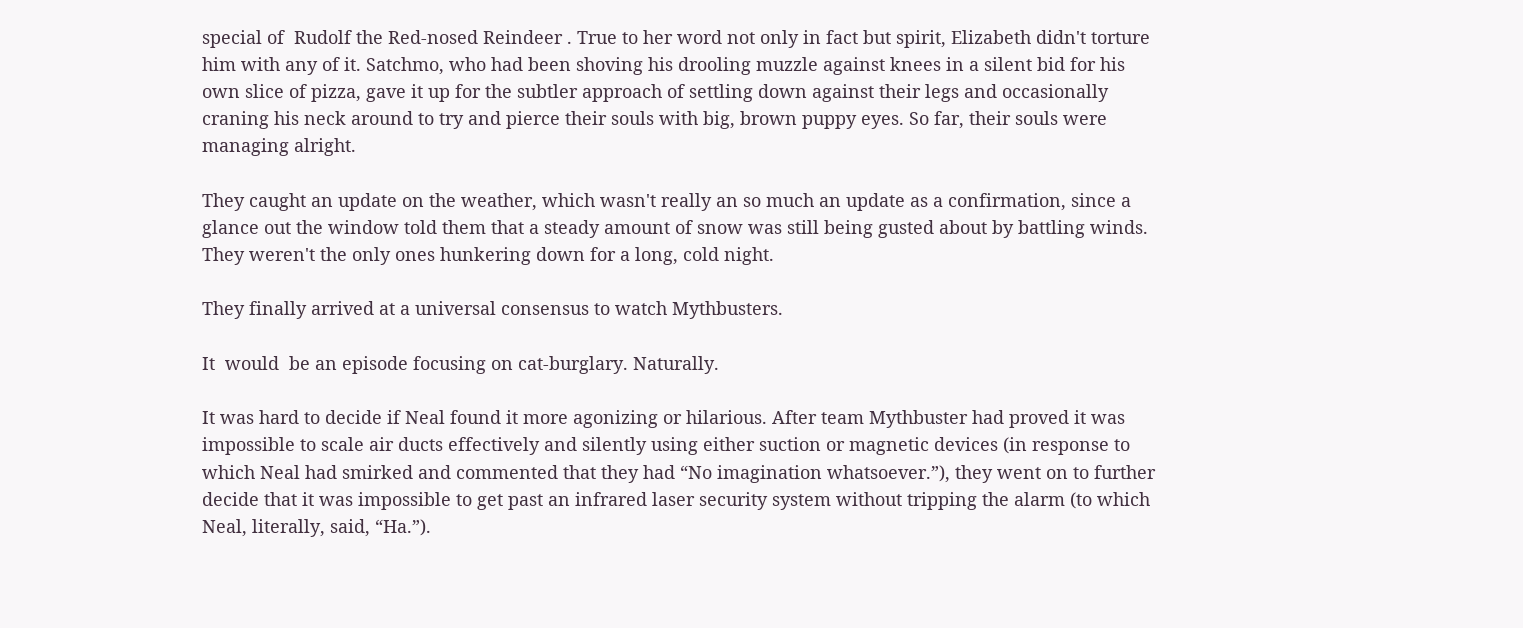special of  Rudolf the Red-nosed Reindeer . True to her word not only in fact but spirit, Elizabeth didn't torture him with any of it. Satchmo, who had been shoving his drooling muzzle against knees in a silent bid for his own slice of pizza, gave it up for the subtler approach of settling down against their legs and occasionally craning his neck around to try and pierce their souls with big, brown puppy eyes. So far, their souls were managing alright.

They caught an update on the weather, which wasn't really an so much an update as a confirmation, since a glance out the window told them that a steady amount of snow was still being gusted about by battling winds. They weren't the only ones hunkering down for a long, cold night.

They finally arrived at a universal consensus to watch Mythbusters.

It  would  be an episode focusing on cat-burglary. Naturally.

It was hard to decide if Neal found it more agonizing or hilarious. After team Mythbuster had proved it was impossible to scale air ducts effectively and silently using either suction or magnetic devices (in response to which Neal had smirked and commented that they had “No imagination whatsoever.”), they went on to further decide that it was impossible to get past an infrared laser security system without tripping the alarm (to which Neal, literally, said, “Ha.”).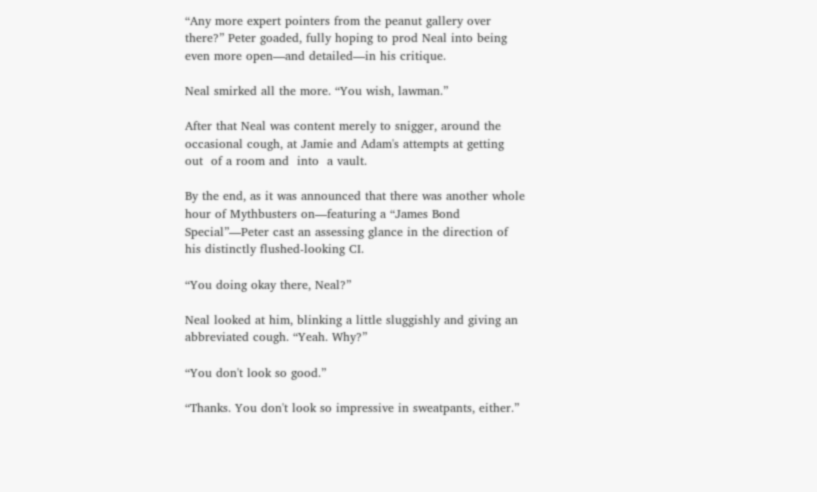“Any more expert pointers from the peanut gallery over there?” Peter goaded, fully hoping to prod Neal into being even more open—and detailed—in his critique.

Neal smirked all the more. “You wish, lawman.”

After that Neal was content merely to snigger, around the occasional cough, at Jamie and Adam's attempts at getting  out  of a room and  into  a vault.

By the end, as it was announced that there was another whole hour of Mythbusters on—featuring a “James Bond Special”—Peter cast an assessing glance in the direction of his distinctly flushed-looking CI.

“You doing okay there, Neal?”

Neal looked at him, blinking a little sluggishly and giving an abbreviated cough. “Yeah. Why?”

“You don't look so good.”

“Thanks. You don't look so impressive in sweatpants, either.”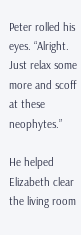Peter rolled his eyes. “Alright. Just relax some more and scoff at these neophytes.”

He helped Elizabeth clear the living room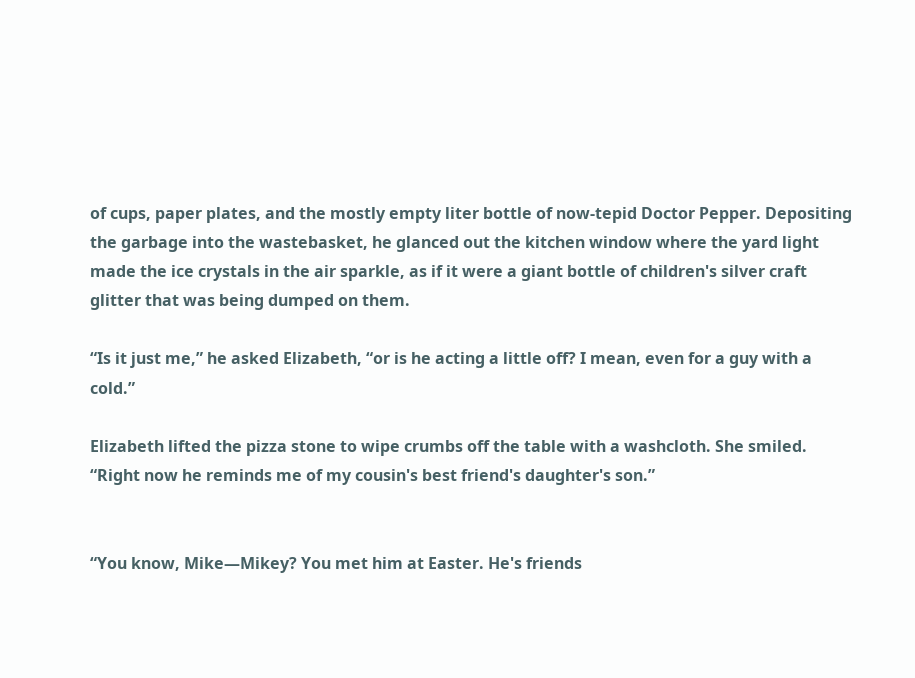of cups, paper plates, and the mostly empty liter bottle of now-tepid Doctor Pepper. Depositing the garbage into the wastebasket, he glanced out the kitchen window where the yard light made the ice crystals in the air sparkle, as if it were a giant bottle of children's silver craft glitter that was being dumped on them.

“Is it just me,” he asked Elizabeth, “or is he acting a little off? I mean, even for a guy with a cold.”

Elizabeth lifted the pizza stone to wipe crumbs off the table with a washcloth. She smiled. “Right now he reminds me of my cousin's best friend's daughter's son.”


“You know, Mike—Mikey? You met him at Easter. He's friends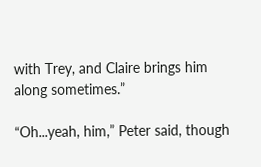with Trey, and Claire brings him along sometimes.”

“Oh...yeah, him,” Peter said, though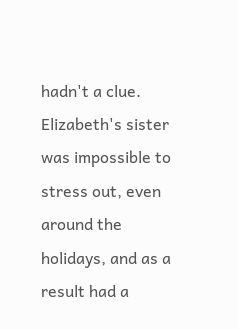hadn't a clue. Elizabeth's sister was impossible to stress out, even around the holidays, and as a result had a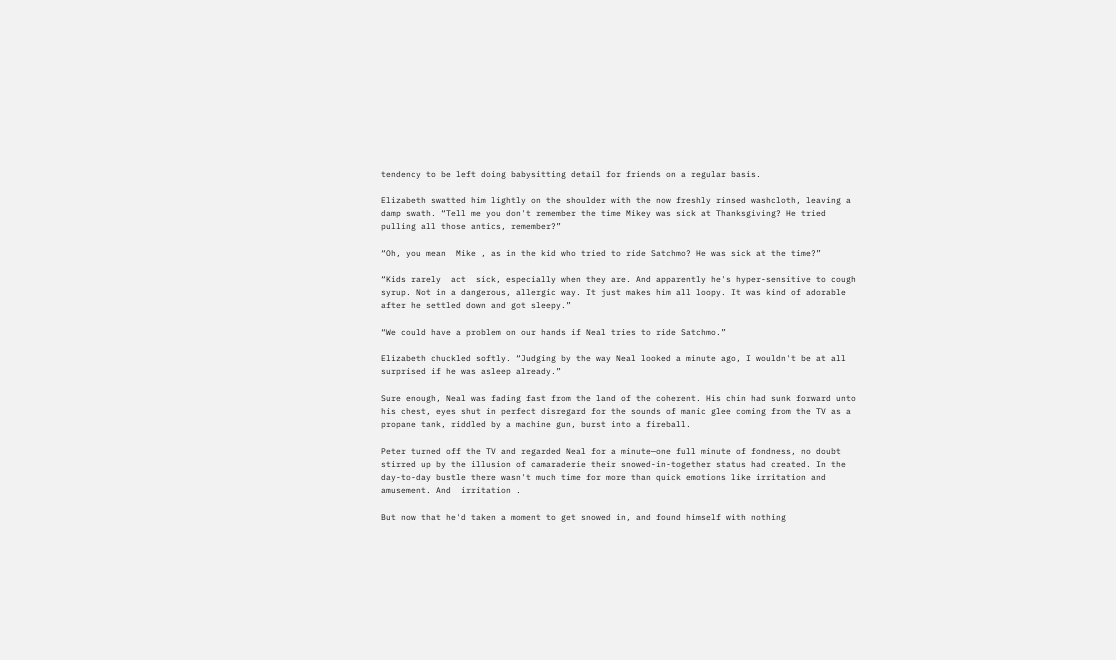tendency to be left doing babysitting detail for friends on a regular basis.

Elizabeth swatted him lightly on the shoulder with the now freshly rinsed washcloth, leaving a damp swath. “Tell me you don't remember the time Mikey was sick at Thanksgiving? He tried pulling all those antics, remember?”

“Oh, you mean  Mike , as in the kid who tried to ride Satchmo? He was sick at the time?”

“Kids rarely  act  sick, especially when they are. And apparently he's hyper-sensitive to cough syrup. Not in a dangerous, allergic way. It just makes him all loopy. It was kind of adorable after he settled down and got sleepy.”

“We could have a problem on our hands if Neal tries to ride Satchmo.”

Elizabeth chuckled softly. “Judging by the way Neal looked a minute ago, I wouldn't be at all surprised if he was asleep already.”

Sure enough, Neal was fading fast from the land of the coherent. His chin had sunk forward unto his chest, eyes shut in perfect disregard for the sounds of manic glee coming from the TV as a propane tank, riddled by a machine gun, burst into a fireball.

Peter turned off the TV and regarded Neal for a minute—one full minute of fondness, no doubt stirred up by the illusion of camaraderie their snowed-in-together status had created. In the day-to-day bustle there wasn't much time for more than quick emotions like irritation and amusement. And  irritation .

But now that he'd taken a moment to get snowed in, and found himself with nothing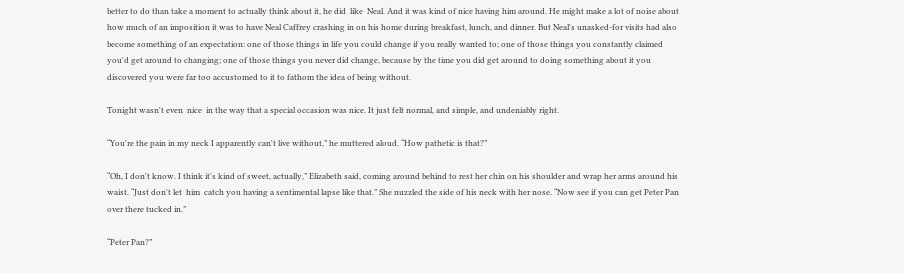better to do than take a moment to actually think about it, he did  like  Neal. And it was kind of nice having him around. He might make a lot of noise about how much of an imposition it was to have Neal Caffrey crashing in on his home during breakfast, lunch, and dinner. But Neal's unasked-for visits had also become something of an expectation: one of those things in life you could change if you really wanted to; one of those things you constantly claimed you'd get around to changing; one of those things you never did change, because by the time you did get around to doing something about it you discovered you were far too accustomed to it to fathom the idea of being without.

Tonight wasn't even  nice  in the way that a special occasion was nice. It just felt normal, and simple, and undeniably right.

“You're the pain in my neck I apparently can't live without,” he muttered aloud. “How pathetic is that?”

“Oh, I don't know. I think it's kind of sweet, actually,” Elizabeth said, coming around behind to rest her chin on his shoulder and wrap her arms around his waist. “Just don't let  him  catch you having a sentimental lapse like that.” She nuzzled the side of his neck with her nose. “Now see if you can get Peter Pan over there tucked in.”

“Peter Pan?”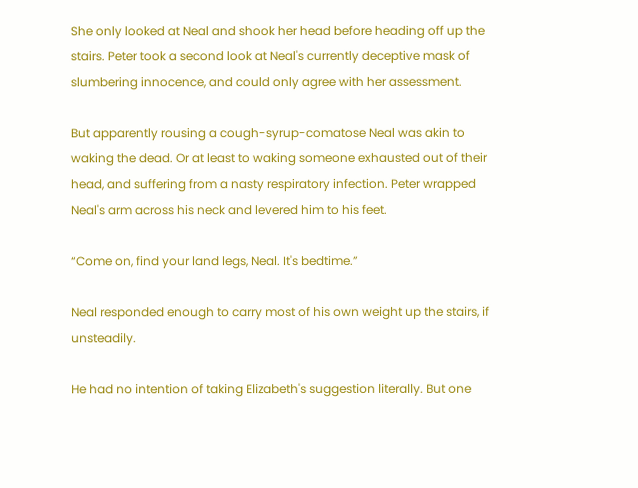She only looked at Neal and shook her head before heading off up the stairs. Peter took a second look at Neal's currently deceptive mask of slumbering innocence, and could only agree with her assessment.

But apparently rousing a cough-syrup-comatose Neal was akin to waking the dead. Or at least to waking someone exhausted out of their head, and suffering from a nasty respiratory infection. Peter wrapped Neal's arm across his neck and levered him to his feet.

“Come on, find your land legs, Neal. It's bedtime.”

Neal responded enough to carry most of his own weight up the stairs, if unsteadily.

He had no intention of taking Elizabeth's suggestion literally. But one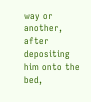way or another, after depositing him onto the bed,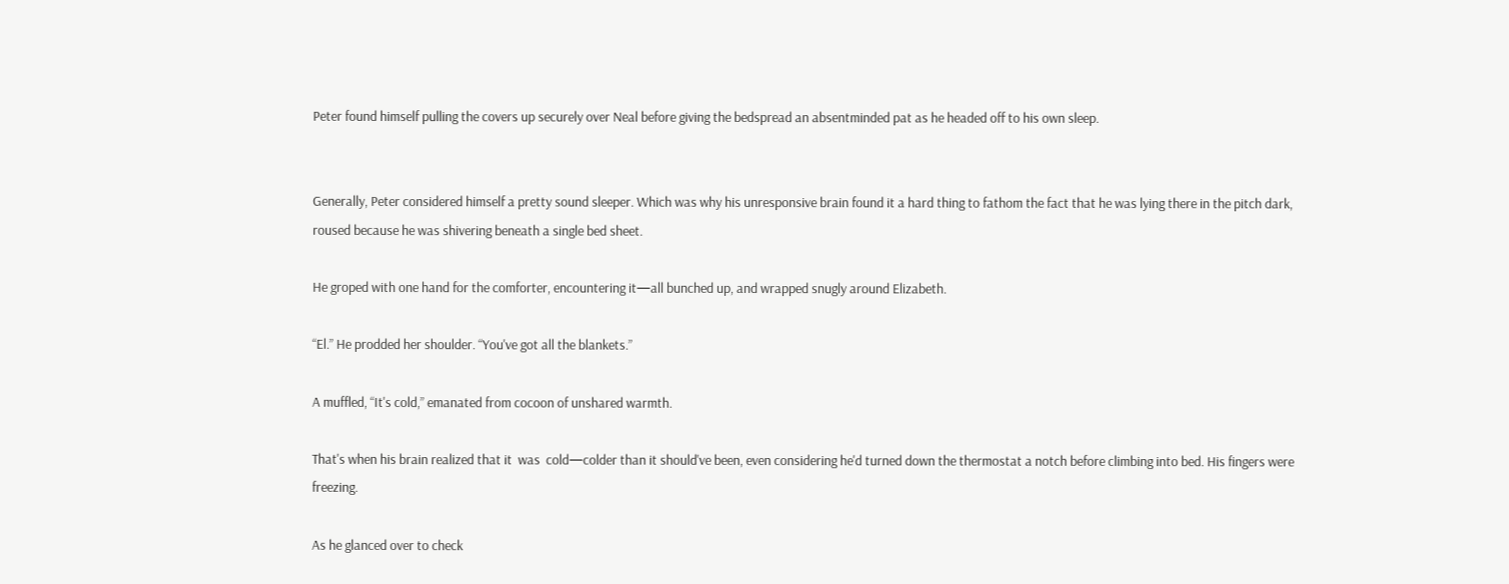Peter found himself pulling the covers up securely over Neal before giving the bedspread an absentminded pat as he headed off to his own sleep.


Generally, Peter considered himself a pretty sound sleeper. Which was why his unresponsive brain found it a hard thing to fathom the fact that he was lying there in the pitch dark, roused because he was shivering beneath a single bed sheet.

He groped with one hand for the comforter, encountering it—all bunched up, and wrapped snugly around Elizabeth.

“El.” He prodded her shoulder. “You've got all the blankets.”

A muffled, “It's cold,” emanated from cocoon of unshared warmth.

That's when his brain realized that it  was  cold—colder than it should've been, even considering he'd turned down the thermostat a notch before climbing into bed. His fingers were freezing.

As he glanced over to check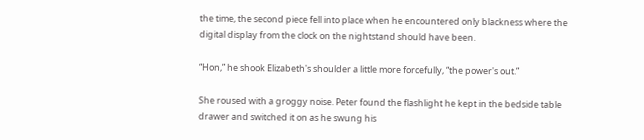the time, the second piece fell into place when he encountered only blackness where the digital display from the clock on the nightstand should have been.

“Hon,” he shook Elizabeth's shoulder a little more forcefully, “the power's out.”

She roused with a groggy noise. Peter found the flashlight he kept in the bedside table drawer and switched it on as he swung his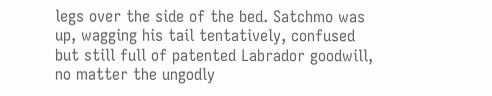legs over the side of the bed. Satchmo was up, wagging his tail tentatively, confused but still full of patented Labrador goodwill, no matter the ungodly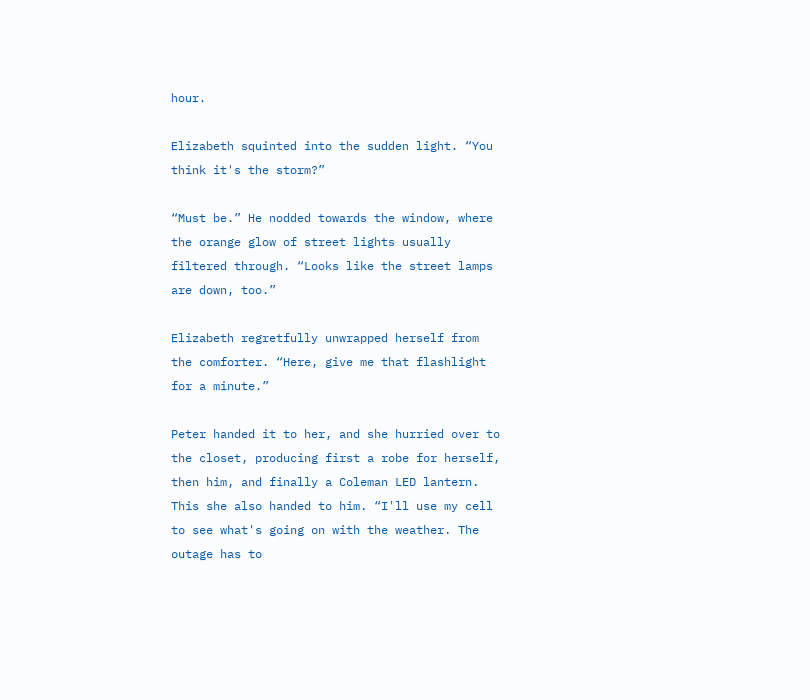hour.

Elizabeth squinted into the sudden light. “You think it's the storm?”

“Must be.” He nodded towards the window, where the orange glow of street lights usually filtered through. “Looks like the street lamps are down, too.”

Elizabeth regretfully unwrapped herself from the comforter. “Here, give me that flashlight for a minute.”

Peter handed it to her, and she hurried over to the closet, producing first a robe for herself, then him, and finally a Coleman LED lantern. This she also handed to him. “I'll use my cell to see what's going on with the weather. The outage has to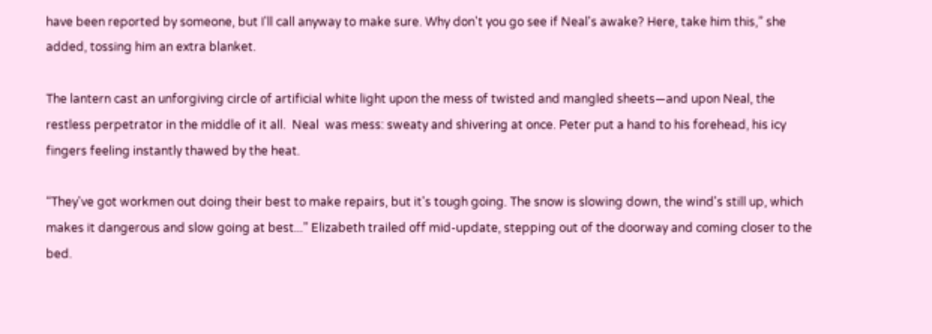have been reported by someone, but I'll call anyway to make sure. Why don't you go see if Neal's awake? Here, take him this,” she added, tossing him an extra blanket.

The lantern cast an unforgiving circle of artificial white light upon the mess of twisted and mangled sheets—and upon Neal, the restless perpetrator in the middle of it all.  Neal  was mess: sweaty and shivering at once. Peter put a hand to his forehead, his icy fingers feeling instantly thawed by the heat.

“They've got workmen out doing their best to make repairs, but it's tough going. The snow is slowing down, the wind's still up, which makes it dangerous and slow going at best...” Elizabeth trailed off mid-update, stepping out of the doorway and coming closer to the bed.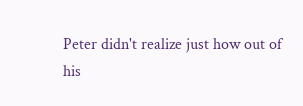Peter didn't realize just how out of his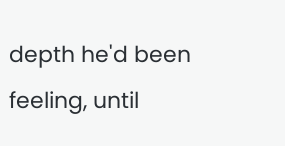depth he'd been feeling, until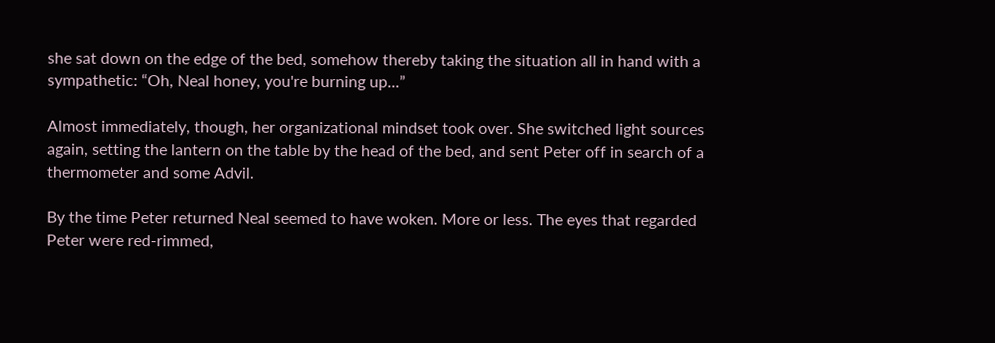she sat down on the edge of the bed, somehow thereby taking the situation all in hand with a sympathetic: “Oh, Neal honey, you're burning up...”

Almost immediately, though, her organizational mindset took over. She switched light sources again, setting the lantern on the table by the head of the bed, and sent Peter off in search of a thermometer and some Advil.

By the time Peter returned Neal seemed to have woken. More or less. The eyes that regarded Peter were red-rimmed,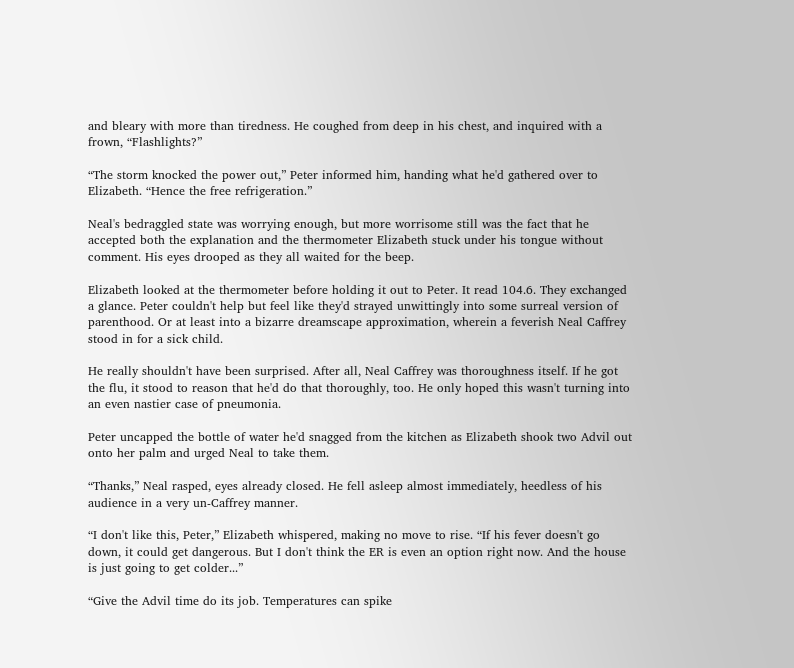and bleary with more than tiredness. He coughed from deep in his chest, and inquired with a frown, “Flashlights?”

“The storm knocked the power out,” Peter informed him, handing what he'd gathered over to Elizabeth. “Hence the free refrigeration.”

Neal's bedraggled state was worrying enough, but more worrisome still was the fact that he accepted both the explanation and the thermometer Elizabeth stuck under his tongue without comment. His eyes drooped as they all waited for the beep.

Elizabeth looked at the thermometer before holding it out to Peter. It read 104.6. They exchanged a glance. Peter couldn't help but feel like they'd strayed unwittingly into some surreal version of parenthood. Or at least into a bizarre dreamscape approximation, wherein a feverish Neal Caffrey stood in for a sick child.

He really shouldn't have been surprised. After all, Neal Caffrey was thoroughness itself. If he got the flu, it stood to reason that he'd do that thoroughly, too. He only hoped this wasn't turning into an even nastier case of pneumonia.

Peter uncapped the bottle of water he'd snagged from the kitchen as Elizabeth shook two Advil out onto her palm and urged Neal to take them.

“Thanks,” Neal rasped, eyes already closed. He fell asleep almost immediately, heedless of his audience in a very un-Caffrey manner.

“I don't like this, Peter,” Elizabeth whispered, making no move to rise. “If his fever doesn't go down, it could get dangerous. But I don't think the ER is even an option right now. And the house is just going to get colder...”

“Give the Advil time do its job. Temperatures can spike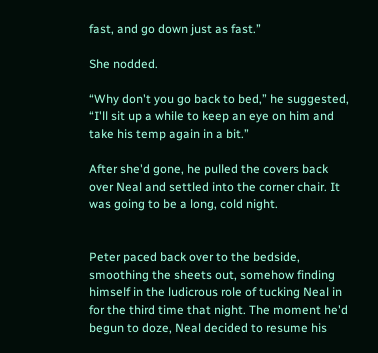fast, and go down just as fast.”

She nodded.

“Why don't you go back to bed,” he suggested, “I'll sit up a while to keep an eye on him and take his temp again in a bit.”

After she'd gone, he pulled the covers back over Neal and settled into the corner chair. It was going to be a long, cold night.


Peter paced back over to the bedside, smoothing the sheets out, somehow finding himself in the ludicrous role of tucking Neal in for the third time that night. The moment he'd begun to doze, Neal decided to resume his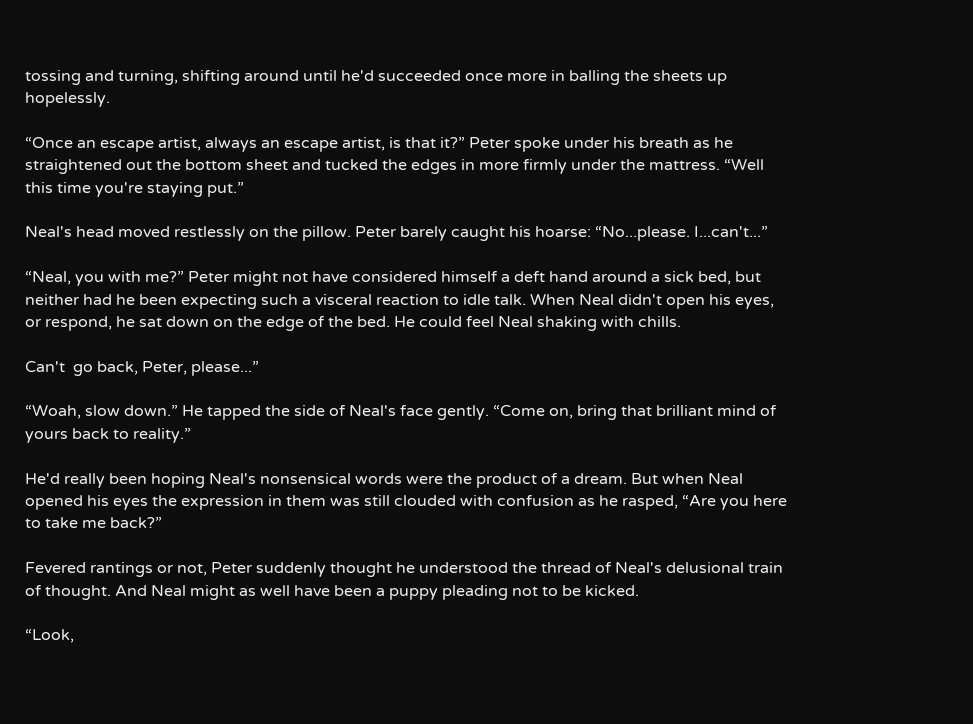tossing and turning, shifting around until he'd succeeded once more in balling the sheets up hopelessly.

“Once an escape artist, always an escape artist, is that it?” Peter spoke under his breath as he straightened out the bottom sheet and tucked the edges in more firmly under the mattress. “Well this time you're staying put.”

Neal's head moved restlessly on the pillow. Peter barely caught his hoarse: “No...please. I...can't...”

“Neal, you with me?” Peter might not have considered himself a deft hand around a sick bed, but neither had he been expecting such a visceral reaction to idle talk. When Neal didn't open his eyes, or respond, he sat down on the edge of the bed. He could feel Neal shaking with chills.

Can't  go back, Peter, please...”

“Woah, slow down.” He tapped the side of Neal's face gently. “Come on, bring that brilliant mind of yours back to reality.”

He'd really been hoping Neal's nonsensical words were the product of a dream. But when Neal opened his eyes the expression in them was still clouded with confusion as he rasped, “Are you here to take me back?”

Fevered rantings or not, Peter suddenly thought he understood the thread of Neal's delusional train of thought. And Neal might as well have been a puppy pleading not to be kicked.

“Look,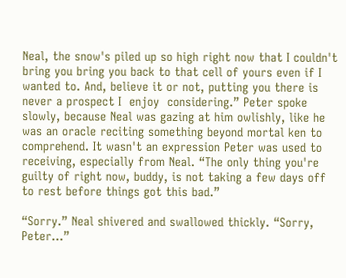Neal, the snow's piled up so high right now that I couldn't bring you bring you back to that cell of yours even if I wanted to. And, believe it or not, putting you there is never a prospect I  enjoy  considering.” Peter spoke slowly, because Neal was gazing at him owlishly, like he was an oracle reciting something beyond mortal ken to comprehend. It wasn't an expression Peter was used to receiving, especially from Neal. “The only thing you're guilty of right now, buddy, is not taking a few days off to rest before things got this bad.”

“Sorry.” Neal shivered and swallowed thickly. “Sorry, Peter...”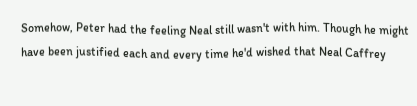Somehow, Peter had the feeling Neal still wasn't with him. Though he might have been justified each and every time he'd wished that Neal Caffrey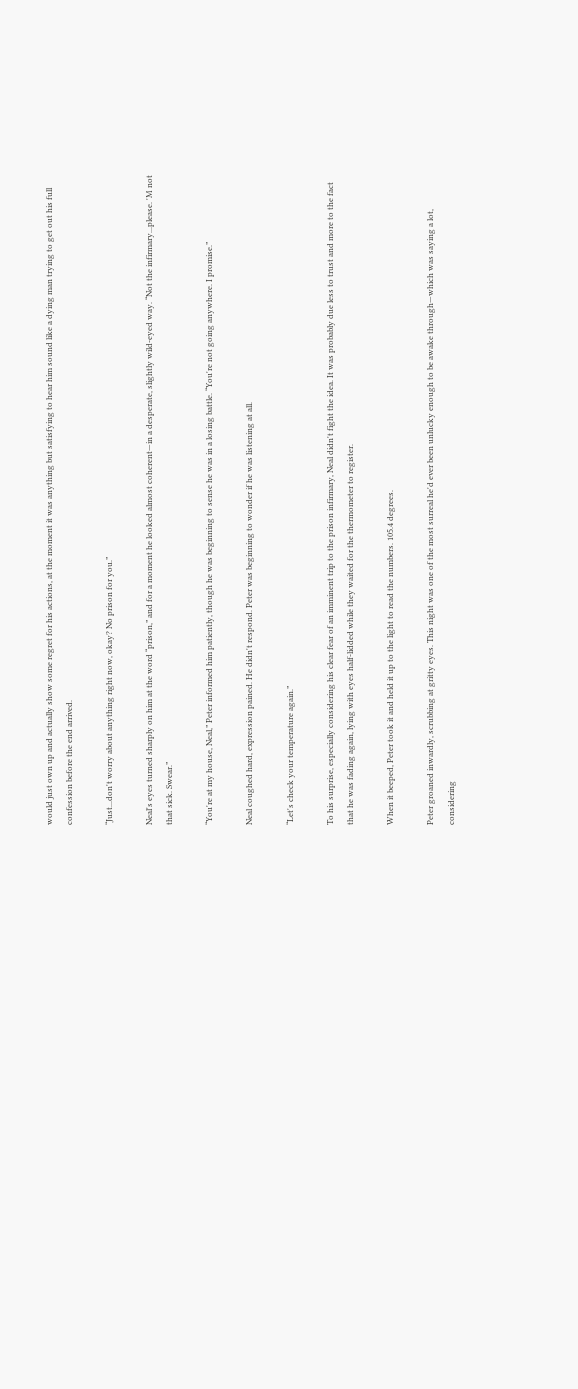would just own up and actually show some regret for his actions, at the moment it was anything but satisfying to hear him sound like a dying man trying to get out his full confession before the end arrived.

“Just...don't worry about anything right now, okay? No prison for you.”

Neal's eyes turned sharply on him at the word “prison,” and for a moment he looked almost coherent—in a desperate, slightly wild-eyed way. “Not the infirmary...please. 'M not that sick. Swear.”

“You're at my house, Neal,” Peter informed him patiently, though he was beginning to sense he was in a losing battle. “You're not going anywhere. I promise.”

Neal coughed hard, expression pained. He didn't respond. Peter was beginning to wonder if he was listening at all.

“Let's check your temperature again.”

To his surprise, especially considering his clear fear of an imminent trip to the prison infirmary, Neal didn't fight the idea. It was probably due less to trust and more to the fact that he was fading again, lying with eyes half-lidded while they waited for the thermometer to register.

When it beeped, Peter took it and held it up to the light to read the numbers. 105.4 degrees.

Peter groaned inwardly, scrubbing at gritty eyes. This night was one of the most surreal he'd ever been unlucky enough to be awake through—which was saying a lot, considering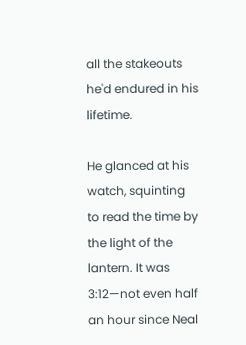all the stakeouts he'd endured in his lifetime.

He glanced at his watch, squinting to read the time by the light of the lantern. It was 3:12—not even half an hour since Neal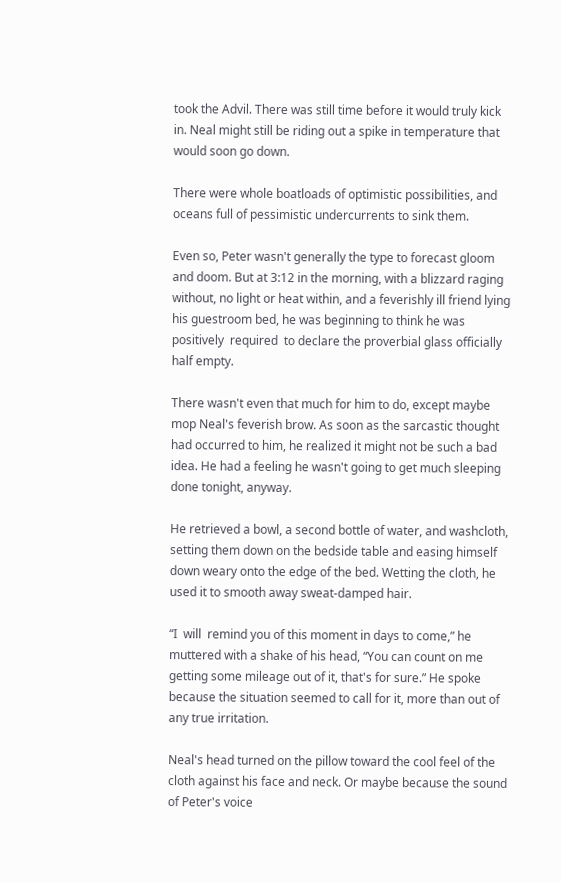took the Advil. There was still time before it would truly kick in. Neal might still be riding out a spike in temperature that would soon go down.

There were whole boatloads of optimistic possibilities, and oceans full of pessimistic undercurrents to sink them.

Even so, Peter wasn't generally the type to forecast gloom and doom. But at 3:12 in the morning, with a blizzard raging without, no light or heat within, and a feverishly ill friend lying his guestroom bed, he was beginning to think he was positively  required  to declare the proverbial glass officially half empty.

There wasn't even that much for him to do, except maybe mop Neal's feverish brow. As soon as the sarcastic thought had occurred to him, he realized it might not be such a bad idea. He had a feeling he wasn't going to get much sleeping done tonight, anyway.

He retrieved a bowl, a second bottle of water, and washcloth, setting them down on the bedside table and easing himself down weary onto the edge of the bed. Wetting the cloth, he used it to smooth away sweat-damped hair.

“I  will  remind you of this moment in days to come,” he muttered with a shake of his head, “You can count on me getting some mileage out of it, that's for sure.” He spoke because the situation seemed to call for it, more than out of any true irritation.

Neal's head turned on the pillow toward the cool feel of the cloth against his face and neck. Or maybe because the sound of Peter's voice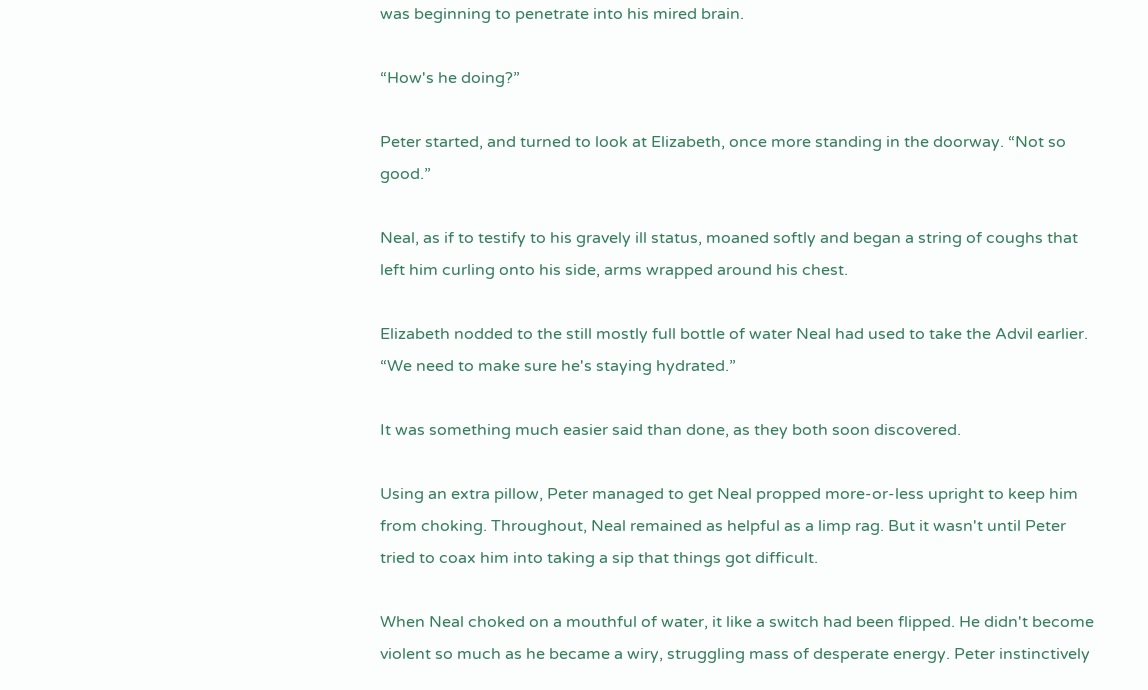was beginning to penetrate into his mired brain.

“How's he doing?”

Peter started, and turned to look at Elizabeth, once more standing in the doorway. “Not so good.”

Neal, as if to testify to his gravely ill status, moaned softly and began a string of coughs that left him curling onto his side, arms wrapped around his chest.

Elizabeth nodded to the still mostly full bottle of water Neal had used to take the Advil earlier. “We need to make sure he's staying hydrated.”

It was something much easier said than done, as they both soon discovered.

Using an extra pillow, Peter managed to get Neal propped more-or-less upright to keep him from choking. Throughout, Neal remained as helpful as a limp rag. But it wasn't until Peter tried to coax him into taking a sip that things got difficult.

When Neal choked on a mouthful of water, it like a switch had been flipped. He didn't become violent so much as he became a wiry, struggling mass of desperate energy. Peter instinctively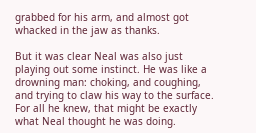grabbed for his arm, and almost got whacked in the jaw as thanks.

But it was clear Neal was also just playing out some instinct. He was like a drowning man: choking, and coughing, and trying to claw his way to the surface. For all he knew, that might be exactly what Neal thought he was doing.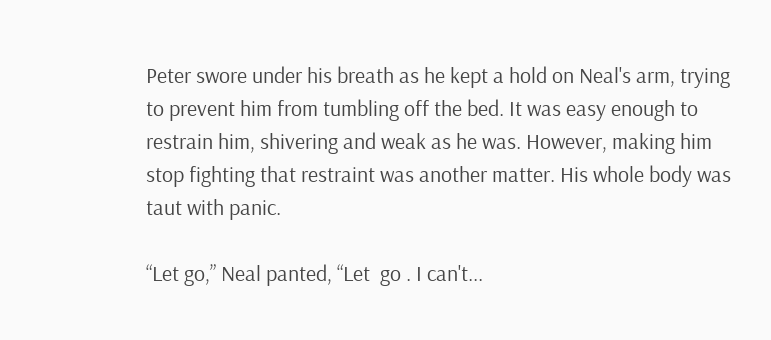Peter swore under his breath as he kept a hold on Neal's arm, trying to prevent him from tumbling off the bed. It was easy enough to restrain him, shivering and weak as he was. However, making him stop fighting that restraint was another matter. His whole body was taut with panic.

“Let go,” Neal panted, “Let  go . I can't...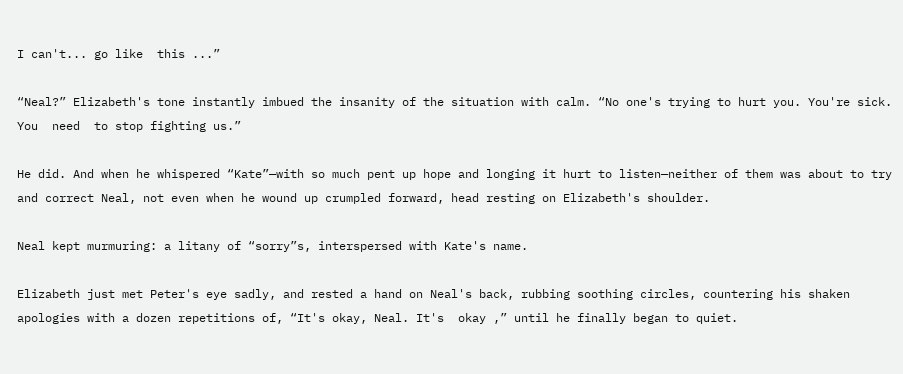I can't... go like  this ...”

“Neal?” Elizabeth's tone instantly imbued the insanity of the situation with calm. “No one's trying to hurt you. You're sick. You  need  to stop fighting us.”

He did. And when he whispered “Kate”—with so much pent up hope and longing it hurt to listen—neither of them was about to try and correct Neal, not even when he wound up crumpled forward, head resting on Elizabeth's shoulder.

Neal kept murmuring: a litany of “sorry”s, interspersed with Kate's name.

Elizabeth just met Peter's eye sadly, and rested a hand on Neal's back, rubbing soothing circles, countering his shaken apologies with a dozen repetitions of, “It's okay, Neal. It's  okay ,” until he finally began to quiet.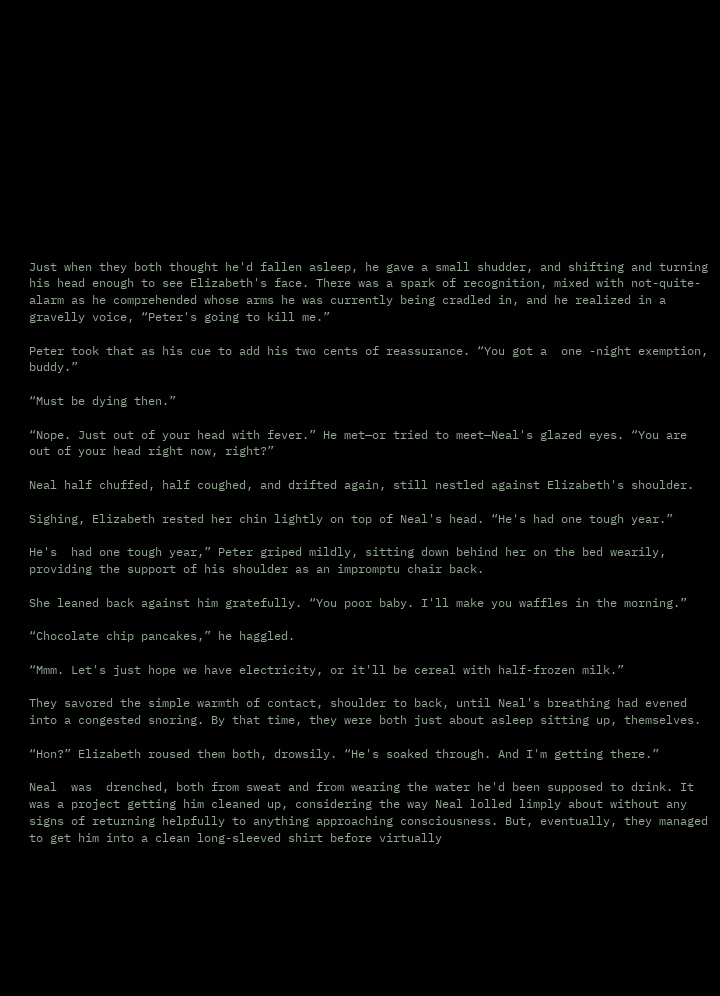Just when they both thought he'd fallen asleep, he gave a small shudder, and shifting and turning his head enough to see Elizabeth's face. There was a spark of recognition, mixed with not-quite-alarm as he comprehended whose arms he was currently being cradled in, and he realized in a gravelly voice, “Peter's going to kill me.”

Peter took that as his cue to add his two cents of reassurance. “You got a  one -night exemption, buddy.”

“Must be dying then.”

“Nope. Just out of your head with fever.” He met—or tried to meet—Neal's glazed eyes. “You are out of your head right now, right?”

Neal half chuffed, half coughed, and drifted again, still nestled against Elizabeth's shoulder.

Sighing, Elizabeth rested her chin lightly on top of Neal's head. “He's had one tough year.”

He's  had one tough year,” Peter griped mildly, sitting down behind her on the bed wearily, providing the support of his shoulder as an impromptu chair back.

She leaned back against him gratefully. “You poor baby. I'll make you waffles in the morning.”

“Chocolate chip pancakes,” he haggled.

“Mmm. Let's just hope we have electricity, or it'll be cereal with half-frozen milk.”

They savored the simple warmth of contact, shoulder to back, until Neal's breathing had evened into a congested snoring. By that time, they were both just about asleep sitting up, themselves.

“Hon?” Elizabeth roused them both, drowsily. “He's soaked through. And I'm getting there.”

Neal  was  drenched, both from sweat and from wearing the water he'd been supposed to drink. It was a project getting him cleaned up, considering the way Neal lolled limply about without any signs of returning helpfully to anything approaching consciousness. But, eventually, they managed to get him into a clean long-sleeved shirt before virtually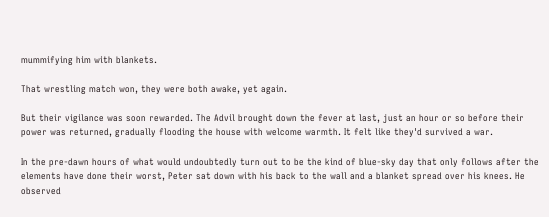mummifying him with blankets.

That wrestling match won, they were both awake, yet again.

But their vigilance was soon rewarded. The Advil brought down the fever at last, just an hour or so before their power was returned, gradually flooding the house with welcome warmth. It felt like they'd survived a war.

In the pre-dawn hours of what would undoubtedly turn out to be the kind of blue-sky day that only follows after the elements have done their worst, Peter sat down with his back to the wall and a blanket spread over his knees. He observed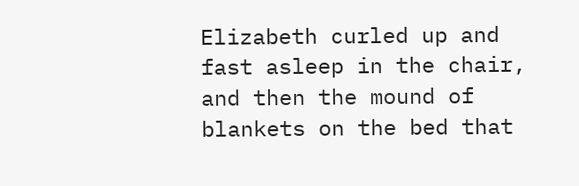Elizabeth curled up and fast asleep in the chair, and then the mound of blankets on the bed that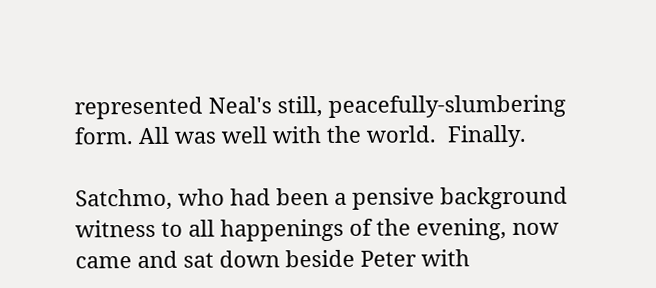represented Neal's still, peacefully-slumbering form. All was well with the world.  Finally.

Satchmo, who had been a pensive background witness to all happenings of the evening, now came and sat down beside Peter with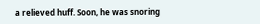a relieved huff. Soon, he was snoring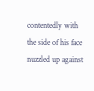contentedly with the side of his face nuzzled up against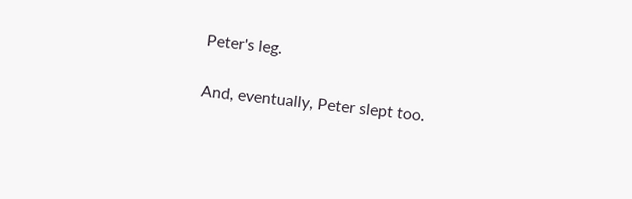Peter's leg.

And, eventually, Peter slept too.